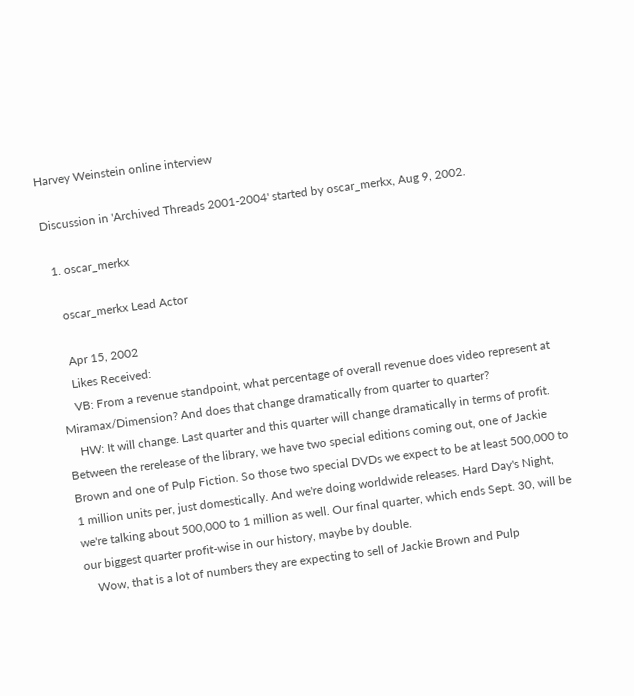Harvey Weinstein online interview

Discussion in 'Archived Threads 2001-2004' started by oscar_merkx, Aug 9, 2002.

  1. oscar_merkx

    oscar_merkx Lead Actor

    Apr 15, 2002
    Likes Received:
    VB: From a revenue standpoint, what percentage of overall revenue does video represent at Miramax/Dimension? And does that change dramatically from quarter to quarter?
    HW: It will change. Last quarter and this quarter will change dramatically in terms of profit. Between the rerelease of the library, we have two special editions coming out, one of Jackie Brown and one of Pulp Fiction. So those two special DVDs we expect to be at least 500,000 to 1 million units per, just domestically. And we're doing worldwide releases. Hard Day's Night, we're talking about 500,000 to 1 million as well. Our final quarter, which ends Sept. 30, will be our biggest quarter profit-wise in our history, maybe by double.
    Wow, that is a lot of numbers they are expecting to sell of Jackie Brown and Pulp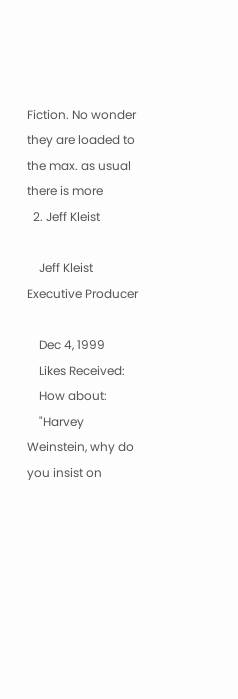Fiction. No wonder they are loaded to the max. as usual there is more
  2. Jeff Kleist

    Jeff Kleist Executive Producer

    Dec 4, 1999
    Likes Received:
    How about:
    "Harvey Weinstein, why do you insist on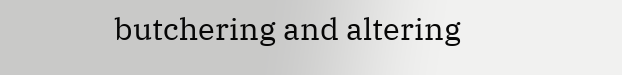butchering and altering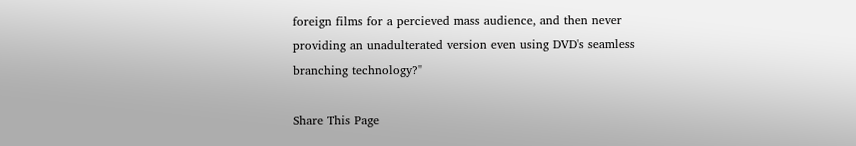foreign films for a percieved mass audience, and then never providing an unadulterated version even using DVD's seamless branching technology?"

Share This Page